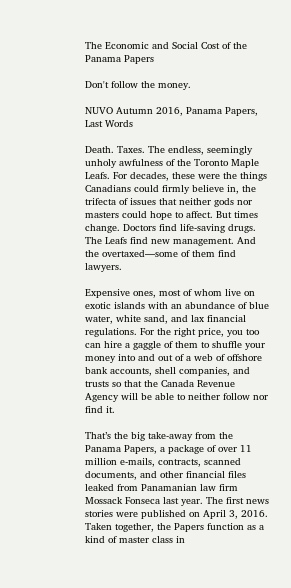The Economic and Social Cost of the Panama Papers

Don't follow the money.

NUVO Autumn 2016, Panama Papers, Last Words

Death. Taxes. The endless, seemingly unholy awfulness of the Toronto Maple Leafs. For decades, these were the things Canadians could firmly believe in, the trifecta of issues that neither gods nor masters could hope to affect. But times change. Doctors find life-saving drugs. The Leafs find new management. And the overtaxed—some of them find lawyers.

Expensive ones, most of whom live on exotic islands with an abundance of blue water, white sand, and lax financial regulations. For the right price, you too can hire a gaggle of them to shuffle your money into and out of a web of offshore bank accounts, shell companies, and trusts so that the Canada Revenue Agency will be able to neither follow nor find it.

That’s the big take-away from the Panama Papers, a package of over 11 million e-mails, contracts, scanned documents, and other financial files leaked from Panamanian law firm Mossack Fonseca last year. The first news stories were published on April 3, 2016. Taken together, the Papers function as a kind of master class in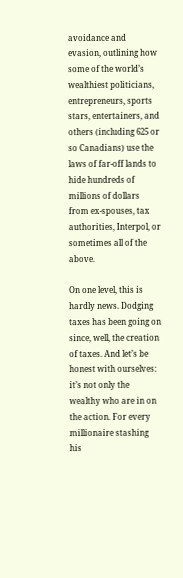avoidance and evasion, outlining how some of the world’s wealthiest politicians, entrepreneurs, sports stars, entertainers, and others (including 625 or so Canadians) use the laws of far-off lands to hide hundreds of millions of dollars from ex-spouses, tax authorities, Interpol, or sometimes all of the above.

On one level, this is hardly news. Dodging taxes has been going on since, well, the creation of taxes. And let’s be honest with ourselves: it’s not only the wealthy who are in on the action. For every millionaire stashing his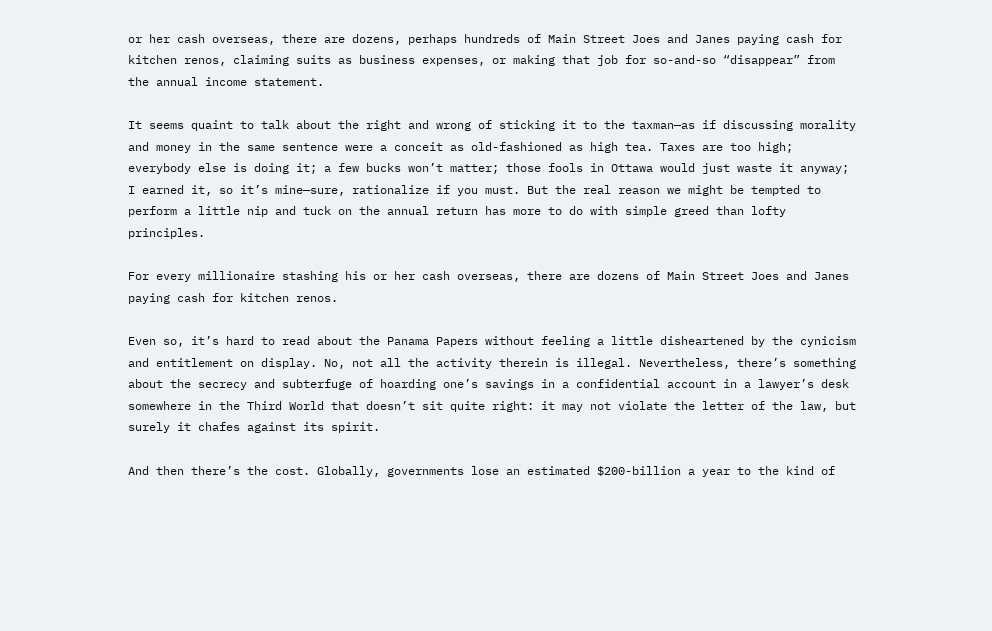or her cash overseas, there are dozens, perhaps hundreds of Main Street Joes and Janes paying cash for kitchen renos, claiming suits as business expenses, or making that job for so-and-so “disappear” from the annual income statement.

It seems quaint to talk about the right and wrong of sticking it to the taxman—as if discussing morality and money in the same sentence were a conceit as old-fashioned as high tea. Taxes are too high; everybody else is doing it; a few bucks won’t matter; those fools in Ottawa would just waste it anyway; I earned it, so it’s mine—sure, rationalize if you must. But the real reason we might be tempted to perform a little nip and tuck on the annual return has more to do with simple greed than lofty principles.

For every millionaire stashing his or her cash overseas, there are dozens of Main Street Joes and Janes paying cash for kitchen renos.

Even so, it’s hard to read about the Panama Papers without feeling a little disheartened by the cynicism and entitlement on display. No, not all the activity therein is illegal. Nevertheless, there’s something about the secrecy and subterfuge of hoarding one’s savings in a confidential account in a lawyer’s desk somewhere in the Third World that doesn’t sit quite right: it may not violate the letter of the law, but surely it chafes against its spirit.

And then there’s the cost. Globally, governments lose an estimated $200-billion a year to the kind of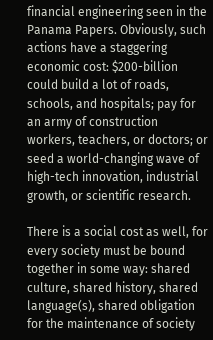financial engineering seen in the Panama Papers. Obviously, such actions have a staggering economic cost: $200-billion could build a lot of roads, schools, and hospitals; pay for an army of construction workers, teachers, or doctors; or seed a world-changing wave of high-tech innovation, industrial growth, or scientific research.

There is a social cost as well, for every society must be bound together in some way: shared culture, shared history, shared language(s), shared obligation for the maintenance of society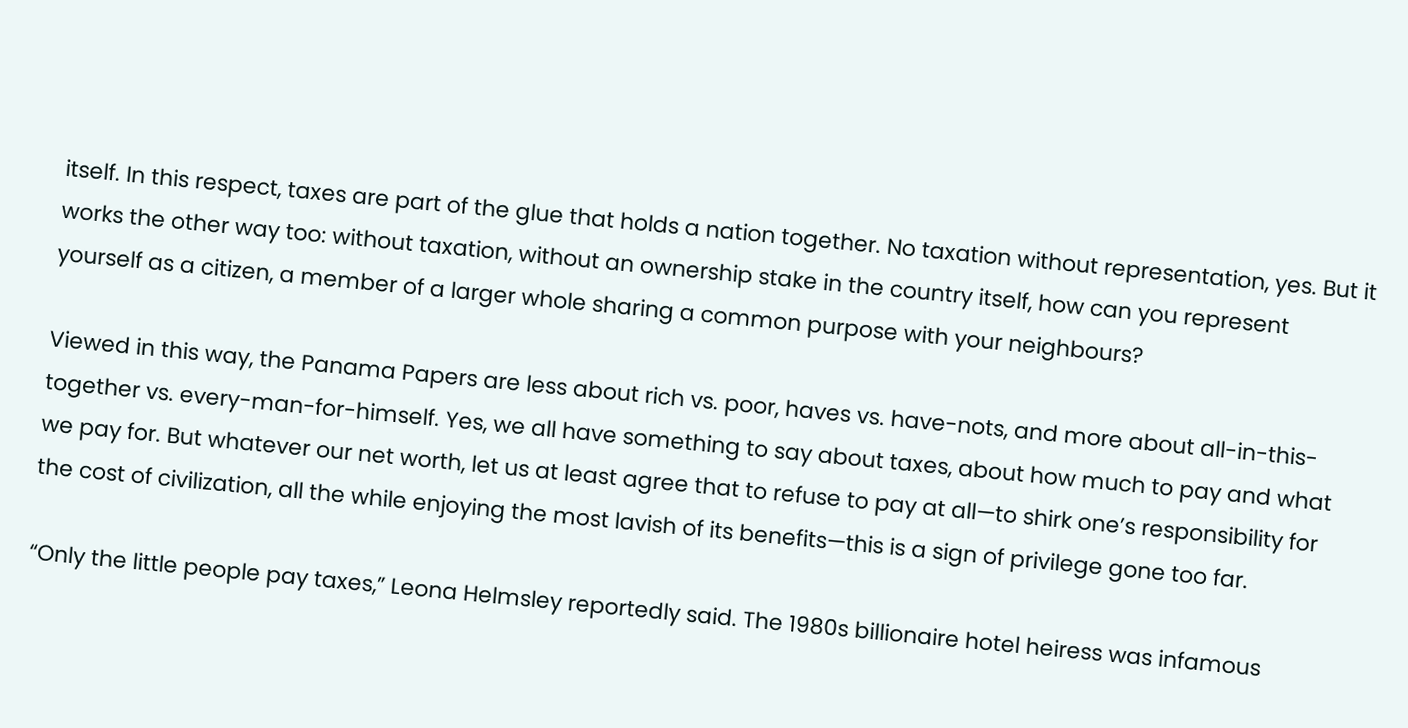itself. In this respect, taxes are part of the glue that holds a nation together. No taxation without representation, yes. But it works the other way too: without taxation, without an ownership stake in the country itself, how can you represent yourself as a citizen, a member of a larger whole sharing a common purpose with your neighbours?

Viewed in this way, the Panama Papers are less about rich vs. poor, haves vs. have-nots, and more about all-in-this-together vs. every-man-for-himself. Yes, we all have something to say about taxes, about how much to pay and what we pay for. But whatever our net worth, let us at least agree that to refuse to pay at all—to shirk one’s responsibility for the cost of civilization, all the while enjoying the most lavish of its benefits—this is a sign of privilege gone too far.

“Only the little people pay taxes,” Leona Helmsley reportedly said. The 1980s billionaire hotel heiress was infamous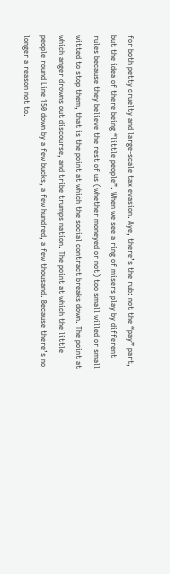for both petty cruelty and large-scale tax evasion. Aye, there’s the rub: not the “pay” part, but the idea of there being “little people”. When we see a ring of misers play by different rules because they believe the rest of us (whether moneyed or not) too small willed or small witted to stop them, that is the point at which the social contract breaks down. The point at which anger drowns out discourse, and tribe trumps nation. The point at which the little people round Line 150 down by a few bucks, a few hundred, a few thousand. Because there’s no longer a reason not to.